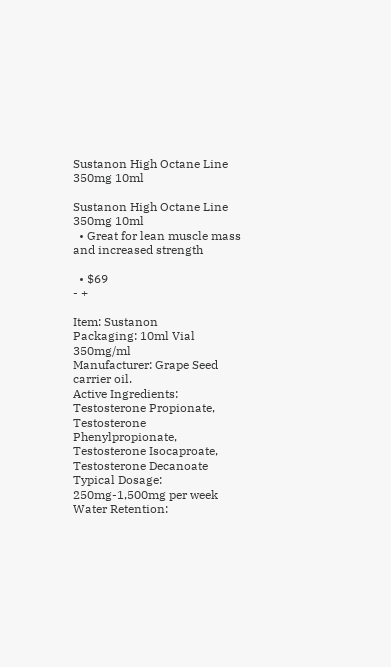Sustanon High Octane Line 350mg 10ml

Sustanon High Octane Line 350mg 10ml
  • Great for lean muscle mass and increased strength

  • $69
- +

Item: Sustanon
Packaging: 10ml Vial 350mg/ml
Manufacturer: Grape Seed carrier oil.
Active Ingredients: Testosterone Propionate, Testosterone Phenylpropionate, Testosterone Isocaproate, Testosterone Decanoate
Typical Dosage: 250mg-1,500mg per week
Water Retention: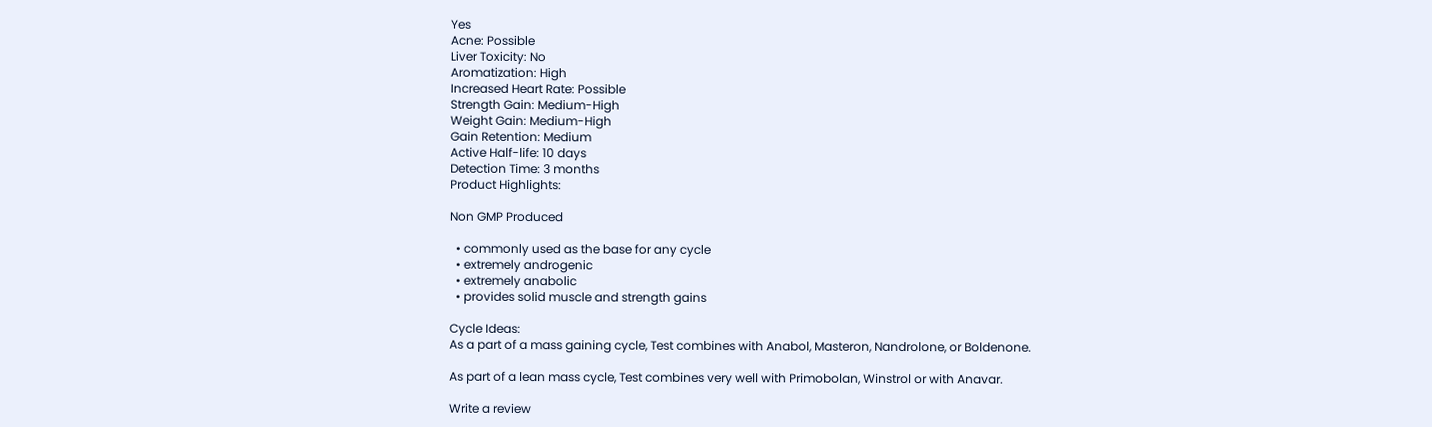Yes
Acne: Possible
Liver Toxicity: No
Aromatization: High
Increased Heart Rate: Possible
Strength Gain: Medium-High
Weight Gain: Medium-High
Gain Retention: Medium
Active Half-life: 10 days
Detection Time: 3 months
Product Highlights:

Non GMP Produced

  • commonly used as the base for any cycle
  • extremely androgenic
  • extremely anabolic
  • provides solid muscle and strength gains

Cycle Ideas:
As a part of a mass gaining cycle, Test combines with Anabol, Masteron, Nandrolone, or Boldenone.

As part of a lean mass cycle, Test combines very well with Primobolan, Winstrol or with Anavar.

Write a review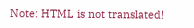Note: HTML is not translated!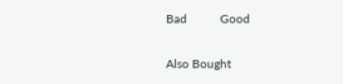Bad           Good

Also Bought